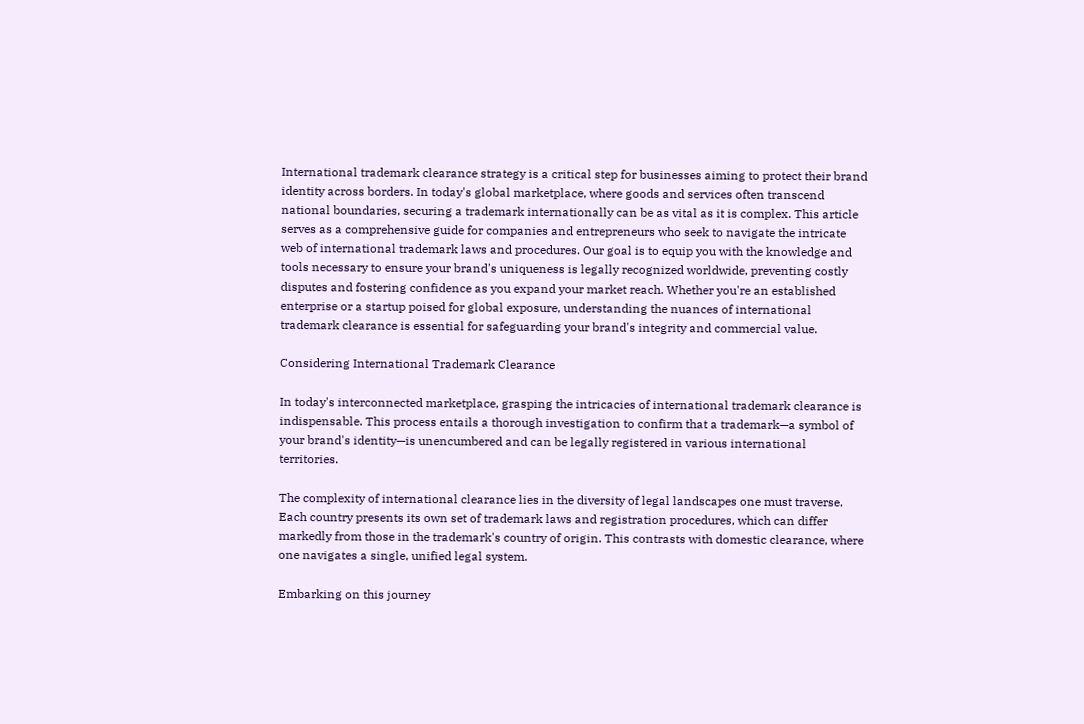International trademark clearance strategy is a critical step for businesses aiming to protect their brand identity across borders. In today's global marketplace, where goods and services often transcend national boundaries, securing a trademark internationally can be as vital as it is complex. This article serves as a comprehensive guide for companies and entrepreneurs who seek to navigate the intricate web of international trademark laws and procedures. Our goal is to equip you with the knowledge and tools necessary to ensure your brand's uniqueness is legally recognized worldwide, preventing costly disputes and fostering confidence as you expand your market reach. Whether you're an established enterprise or a startup poised for global exposure, understanding the nuances of international trademark clearance is essential for safeguarding your brand's integrity and commercial value.

Considering International Trademark Clearance

In today's interconnected marketplace, grasping the intricacies of international trademark clearance is indispensable. This process entails a thorough investigation to confirm that a trademark—a symbol of your brand's identity—is unencumbered and can be legally registered in various international territories.

The complexity of international clearance lies in the diversity of legal landscapes one must traverse. Each country presents its own set of trademark laws and registration procedures, which can differ markedly from those in the trademark's country of origin. This contrasts with domestic clearance, where one navigates a single, unified legal system.

Embarking on this journey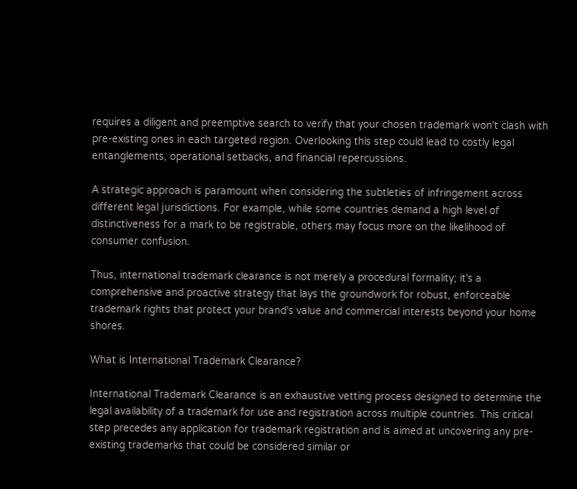requires a diligent and preemptive search to verify that your chosen trademark won't clash with pre-existing ones in each targeted region. Overlooking this step could lead to costly legal entanglements, operational setbacks, and financial repercussions.

A strategic approach is paramount when considering the subtleties of infringement across different legal jurisdictions. For example, while some countries demand a high level of distinctiveness for a mark to be registrable, others may focus more on the likelihood of consumer confusion.

Thus, international trademark clearance is not merely a procedural formality; it's a comprehensive and proactive strategy that lays the groundwork for robust, enforceable trademark rights that protect your brand's value and commercial interests beyond your home shores.

What is International Trademark Clearance?

International Trademark Clearance is an exhaustive vetting process designed to determine the legal availability of a trademark for use and registration across multiple countries. This critical step precedes any application for trademark registration and is aimed at uncovering any pre-existing trademarks that could be considered similar or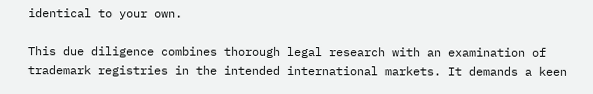identical to your own.

This due diligence combines thorough legal research with an examination of trademark registries in the intended international markets. It demands a keen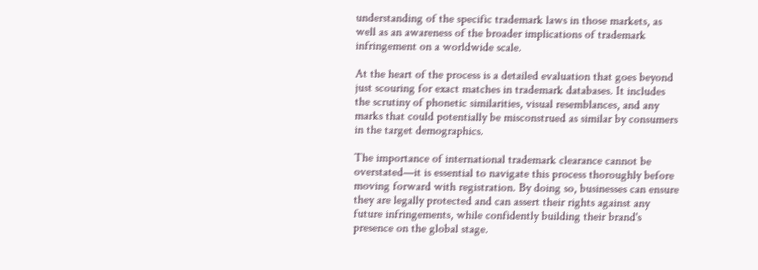understanding of the specific trademark laws in those markets, as well as an awareness of the broader implications of trademark infringement on a worldwide scale.

At the heart of the process is a detailed evaluation that goes beyond just scouring for exact matches in trademark databases. It includes the scrutiny of phonetic similarities, visual resemblances, and any marks that could potentially be misconstrued as similar by consumers in the target demographics.

The importance of international trademark clearance cannot be overstated—it is essential to navigate this process thoroughly before moving forward with registration. By doing so, businesses can ensure they are legally protected and can assert their rights against any future infringements, while confidently building their brand's presence on the global stage.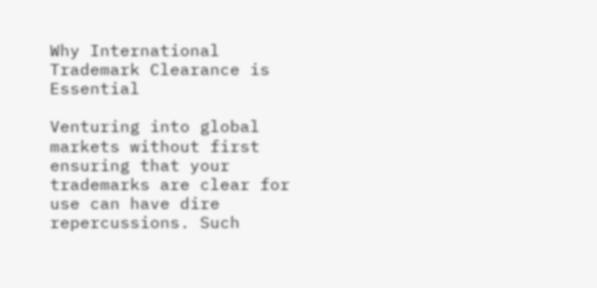Why International Trademark Clearance is Essential

Venturing into global markets without first ensuring that your trademarks are clear for use can have dire repercussions. Such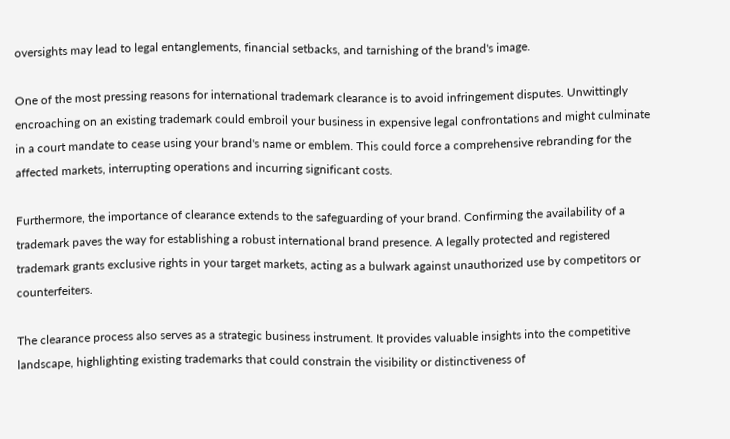oversights may lead to legal entanglements, financial setbacks, and tarnishing of the brand's image.

One of the most pressing reasons for international trademark clearance is to avoid infringement disputes. Unwittingly encroaching on an existing trademark could embroil your business in expensive legal confrontations and might culminate in a court mandate to cease using your brand's name or emblem. This could force a comprehensive rebranding for the affected markets, interrupting operations and incurring significant costs.

Furthermore, the importance of clearance extends to the safeguarding of your brand. Confirming the availability of a trademark paves the way for establishing a robust international brand presence. A legally protected and registered trademark grants exclusive rights in your target markets, acting as a bulwark against unauthorized use by competitors or counterfeiters.

The clearance process also serves as a strategic business instrument. It provides valuable insights into the competitive landscape, highlighting existing trademarks that could constrain the visibility or distinctiveness of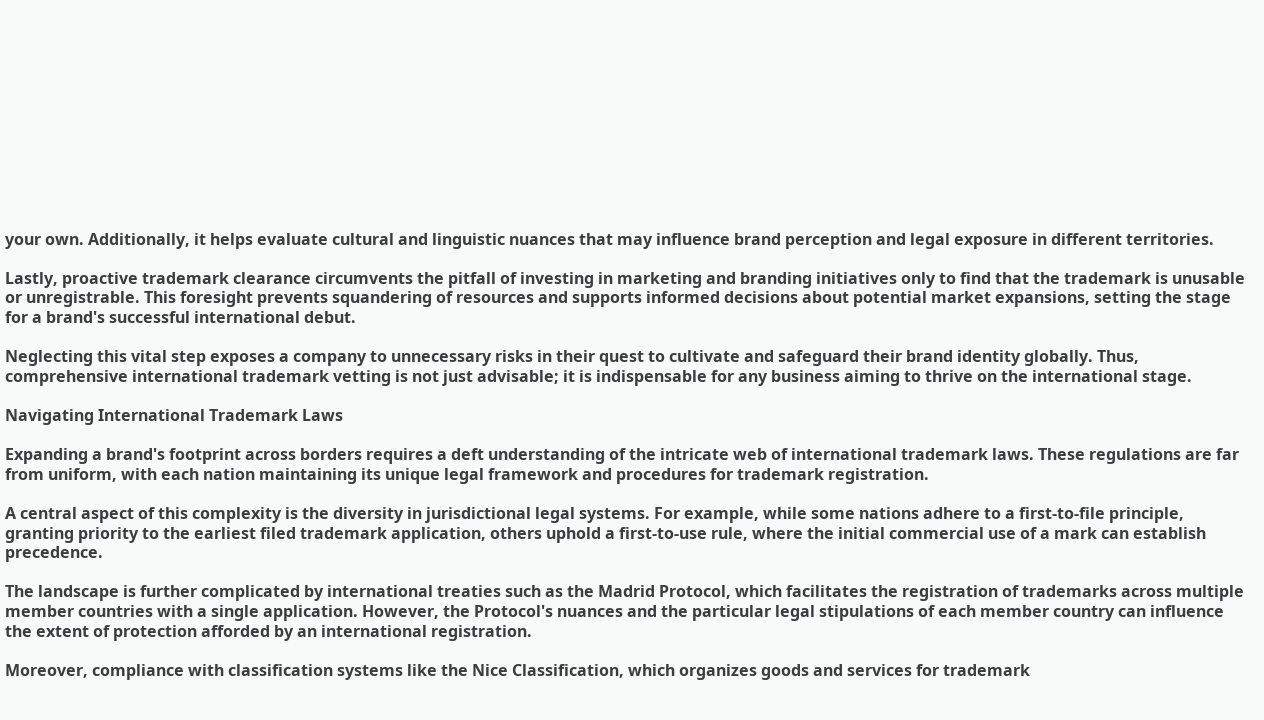your own. Additionally, it helps evaluate cultural and linguistic nuances that may influence brand perception and legal exposure in different territories.

Lastly, proactive trademark clearance circumvents the pitfall of investing in marketing and branding initiatives only to find that the trademark is unusable or unregistrable. This foresight prevents squandering of resources and supports informed decisions about potential market expansions, setting the stage for a brand's successful international debut.

Neglecting this vital step exposes a company to unnecessary risks in their quest to cultivate and safeguard their brand identity globally. Thus, comprehensive international trademark vetting is not just advisable; it is indispensable for any business aiming to thrive on the international stage.

Navigating International Trademark Laws

Expanding a brand's footprint across borders requires a deft understanding of the intricate web of international trademark laws. These regulations are far from uniform, with each nation maintaining its unique legal framework and procedures for trademark registration.

A central aspect of this complexity is the diversity in jurisdictional legal systems. For example, while some nations adhere to a first-to-file principle, granting priority to the earliest filed trademark application, others uphold a first-to-use rule, where the initial commercial use of a mark can establish precedence.

The landscape is further complicated by international treaties such as the Madrid Protocol, which facilitates the registration of trademarks across multiple member countries with a single application. However, the Protocol's nuances and the particular legal stipulations of each member country can influence the extent of protection afforded by an international registration.

Moreover, compliance with classification systems like the Nice Classification, which organizes goods and services for trademark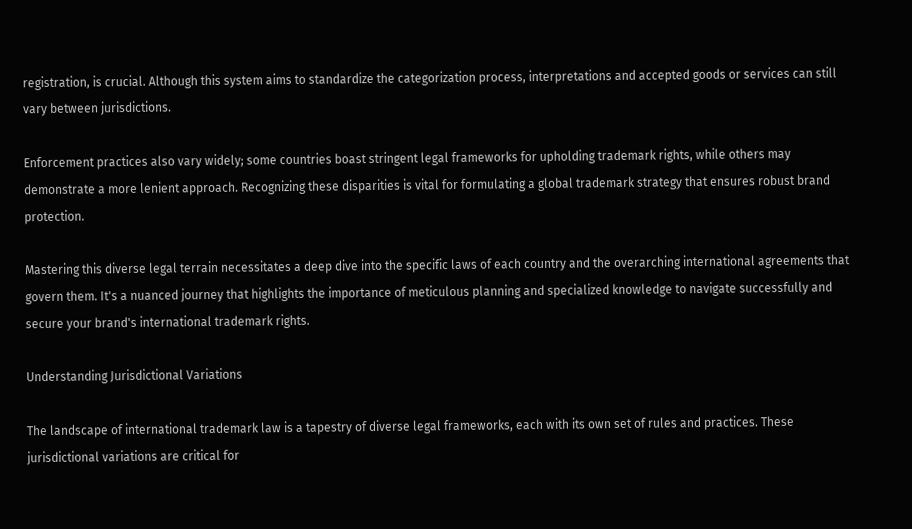registration, is crucial. Although this system aims to standardize the categorization process, interpretations and accepted goods or services can still vary between jurisdictions.

Enforcement practices also vary widely; some countries boast stringent legal frameworks for upholding trademark rights, while others may demonstrate a more lenient approach. Recognizing these disparities is vital for formulating a global trademark strategy that ensures robust brand protection.

Mastering this diverse legal terrain necessitates a deep dive into the specific laws of each country and the overarching international agreements that govern them. It's a nuanced journey that highlights the importance of meticulous planning and specialized knowledge to navigate successfully and secure your brand's international trademark rights.

Understanding Jurisdictional Variations

The landscape of international trademark law is a tapestry of diverse legal frameworks, each with its own set of rules and practices. These jurisdictional variations are critical for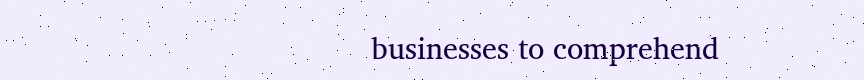businesses to comprehend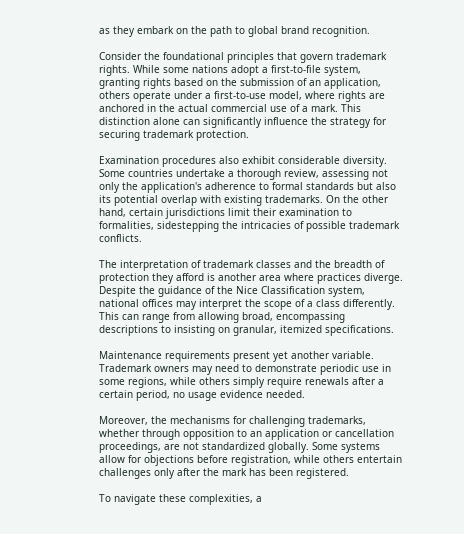as they embark on the path to global brand recognition.

Consider the foundational principles that govern trademark rights. While some nations adopt a first-to-file system, granting rights based on the submission of an application, others operate under a first-to-use model, where rights are anchored in the actual commercial use of a mark. This distinction alone can significantly influence the strategy for securing trademark protection.

Examination procedures also exhibit considerable diversity. Some countries undertake a thorough review, assessing not only the application's adherence to formal standards but also its potential overlap with existing trademarks. On the other hand, certain jurisdictions limit their examination to formalities, sidestepping the intricacies of possible trademark conflicts.

The interpretation of trademark classes and the breadth of protection they afford is another area where practices diverge. Despite the guidance of the Nice Classification system, national offices may interpret the scope of a class differently. This can range from allowing broad, encompassing descriptions to insisting on granular, itemized specifications.

Maintenance requirements present yet another variable. Trademark owners may need to demonstrate periodic use in some regions, while others simply require renewals after a certain period, no usage evidence needed.

Moreover, the mechanisms for challenging trademarks, whether through opposition to an application or cancellation proceedings, are not standardized globally. Some systems allow for objections before registration, while others entertain challenges only after the mark has been registered.

To navigate these complexities, a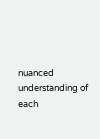nuanced understanding of each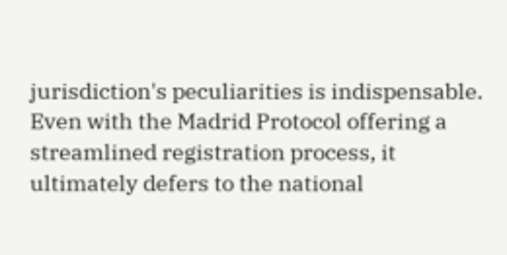jurisdiction's peculiarities is indispensable. Even with the Madrid Protocol offering a streamlined registration process, it ultimately defers to the national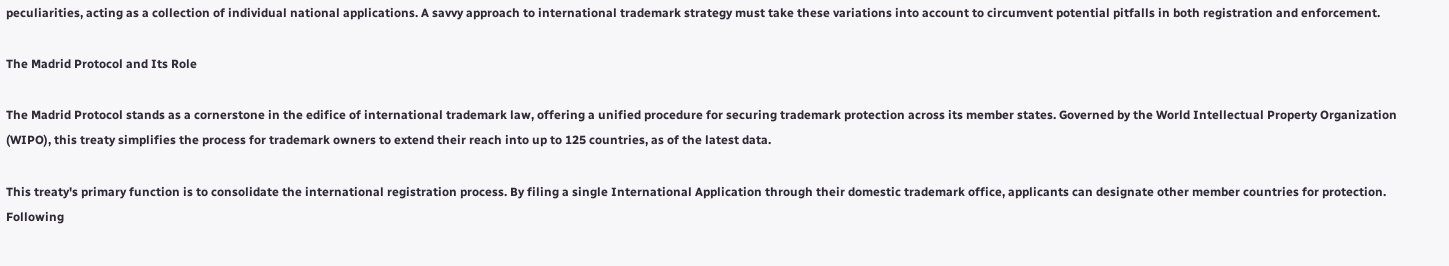peculiarities, acting as a collection of individual national applications. A savvy approach to international trademark strategy must take these variations into account to circumvent potential pitfalls in both registration and enforcement.

The Madrid Protocol and Its Role

The Madrid Protocol stands as a cornerstone in the edifice of international trademark law, offering a unified procedure for securing trademark protection across its member states. Governed by the World Intellectual Property Organization (WIPO), this treaty simplifies the process for trademark owners to extend their reach into up to 125 countries, as of the latest data.

This treaty's primary function is to consolidate the international registration process. By filing a single International Application through their domestic trademark office, applicants can designate other member countries for protection. Following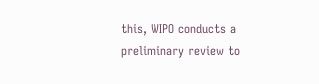this, WIPO conducts a preliminary review to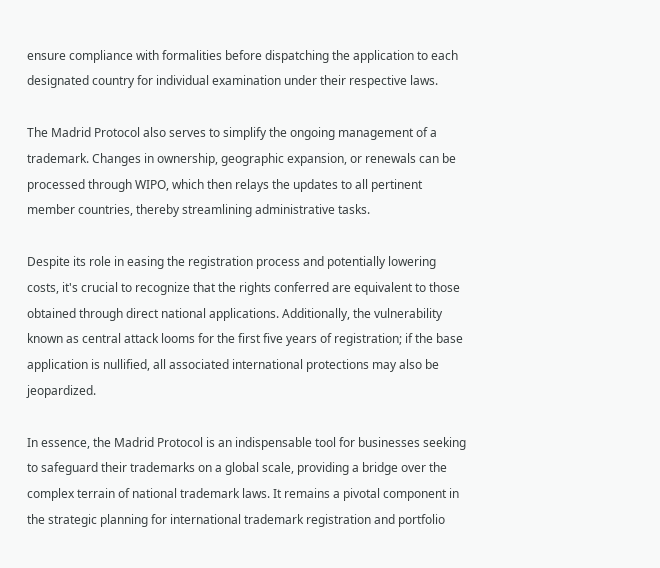ensure compliance with formalities before dispatching the application to each designated country for individual examination under their respective laws.

The Madrid Protocol also serves to simplify the ongoing management of a trademark. Changes in ownership, geographic expansion, or renewals can be processed through WIPO, which then relays the updates to all pertinent member countries, thereby streamlining administrative tasks.

Despite its role in easing the registration process and potentially lowering costs, it's crucial to recognize that the rights conferred are equivalent to those obtained through direct national applications. Additionally, the vulnerability known as central attack looms for the first five years of registration; if the base application is nullified, all associated international protections may also be jeopardized.

In essence, the Madrid Protocol is an indispensable tool for businesses seeking to safeguard their trademarks on a global scale, providing a bridge over the complex terrain of national trademark laws. It remains a pivotal component in the strategic planning for international trademark registration and portfolio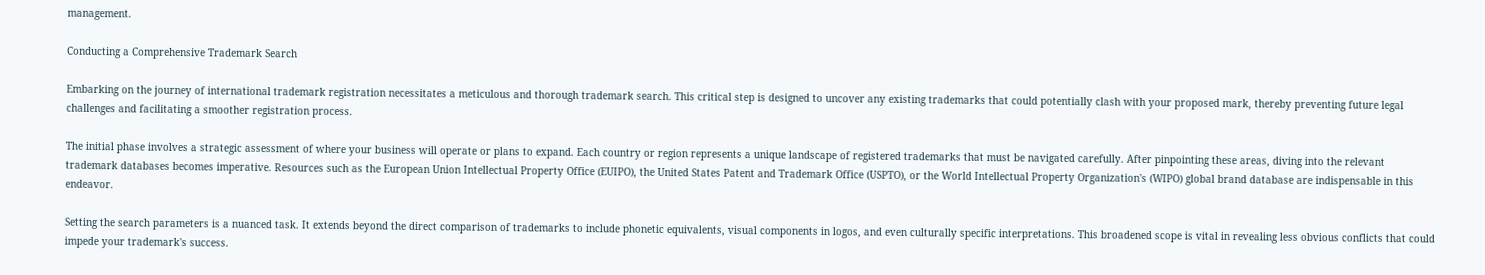management.

Conducting a Comprehensive Trademark Search

Embarking on the journey of international trademark registration necessitates a meticulous and thorough trademark search. This critical step is designed to uncover any existing trademarks that could potentially clash with your proposed mark, thereby preventing future legal challenges and facilitating a smoother registration process.

The initial phase involves a strategic assessment of where your business will operate or plans to expand. Each country or region represents a unique landscape of registered trademarks that must be navigated carefully. After pinpointing these areas, diving into the relevant trademark databases becomes imperative. Resources such as the European Union Intellectual Property Office (EUIPO), the United States Patent and Trademark Office (USPTO), or the World Intellectual Property Organization's (WIPO) global brand database are indispensable in this endeavor.

Setting the search parameters is a nuanced task. It extends beyond the direct comparison of trademarks to include phonetic equivalents, visual components in logos, and even culturally specific interpretations. This broadened scope is vital in revealing less obvious conflicts that could impede your trademark's success.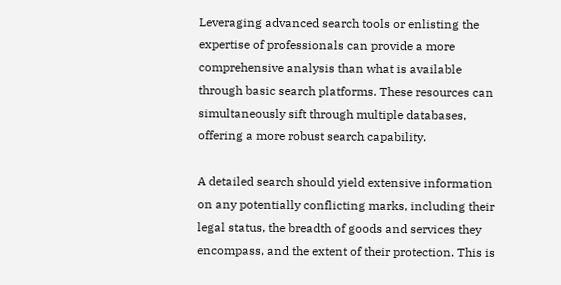Leveraging advanced search tools or enlisting the expertise of professionals can provide a more comprehensive analysis than what is available through basic search platforms. These resources can simultaneously sift through multiple databases, offering a more robust search capability.

A detailed search should yield extensive information on any potentially conflicting marks, including their legal status, the breadth of goods and services they encompass, and the extent of their protection. This is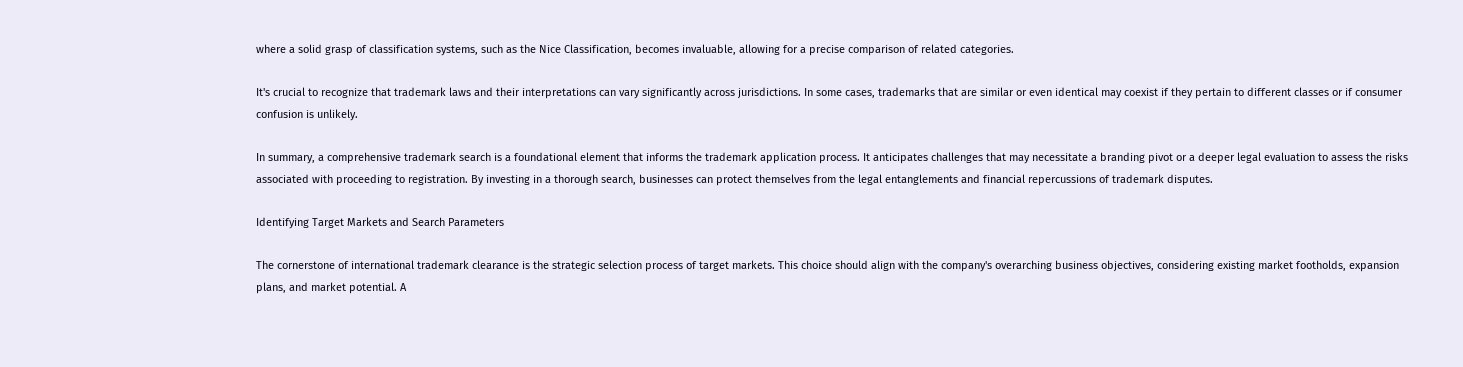where a solid grasp of classification systems, such as the Nice Classification, becomes invaluable, allowing for a precise comparison of related categories.

It's crucial to recognize that trademark laws and their interpretations can vary significantly across jurisdictions. In some cases, trademarks that are similar or even identical may coexist if they pertain to different classes or if consumer confusion is unlikely.

In summary, a comprehensive trademark search is a foundational element that informs the trademark application process. It anticipates challenges that may necessitate a branding pivot or a deeper legal evaluation to assess the risks associated with proceeding to registration. By investing in a thorough search, businesses can protect themselves from the legal entanglements and financial repercussions of trademark disputes.

Identifying Target Markets and Search Parameters

The cornerstone of international trademark clearance is the strategic selection process of target markets. This choice should align with the company's overarching business objectives, considering existing market footholds, expansion plans, and market potential. A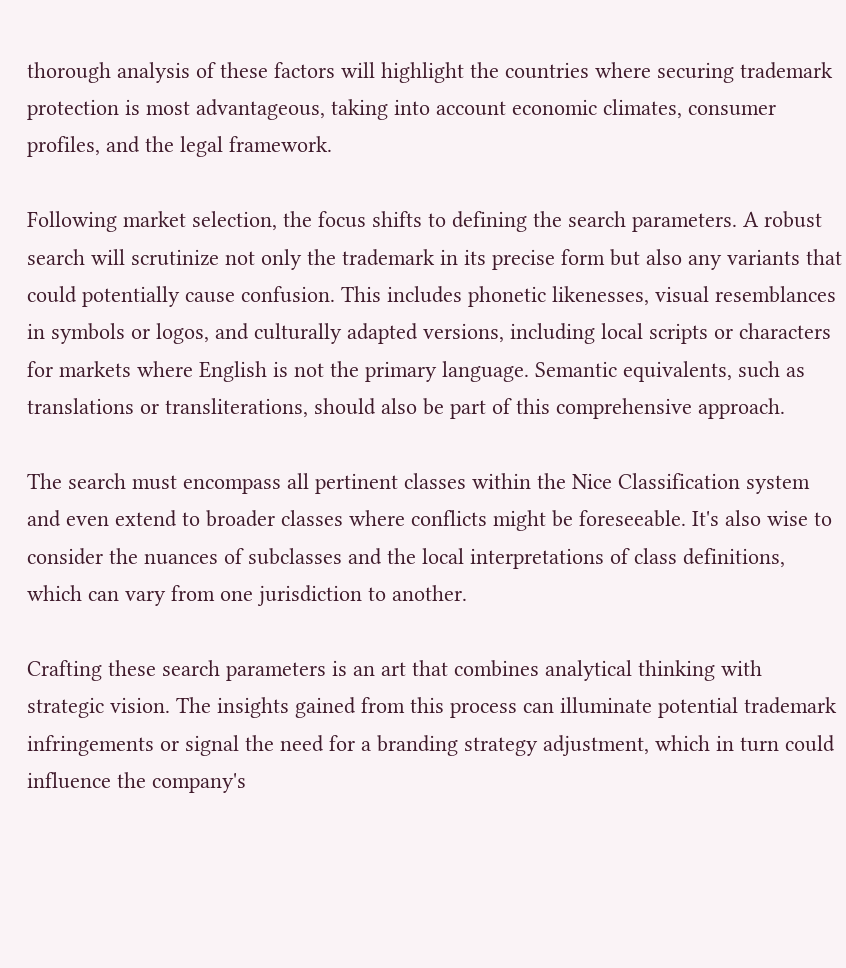thorough analysis of these factors will highlight the countries where securing trademark protection is most advantageous, taking into account economic climates, consumer profiles, and the legal framework.

Following market selection, the focus shifts to defining the search parameters. A robust search will scrutinize not only the trademark in its precise form but also any variants that could potentially cause confusion. This includes phonetic likenesses, visual resemblances in symbols or logos, and culturally adapted versions, including local scripts or characters for markets where English is not the primary language. Semantic equivalents, such as translations or transliterations, should also be part of this comprehensive approach.

The search must encompass all pertinent classes within the Nice Classification system and even extend to broader classes where conflicts might be foreseeable. It's also wise to consider the nuances of subclasses and the local interpretations of class definitions, which can vary from one jurisdiction to another.

Crafting these search parameters is an art that combines analytical thinking with strategic vision. The insights gained from this process can illuminate potential trademark infringements or signal the need for a branding strategy adjustment, which in turn could influence the company's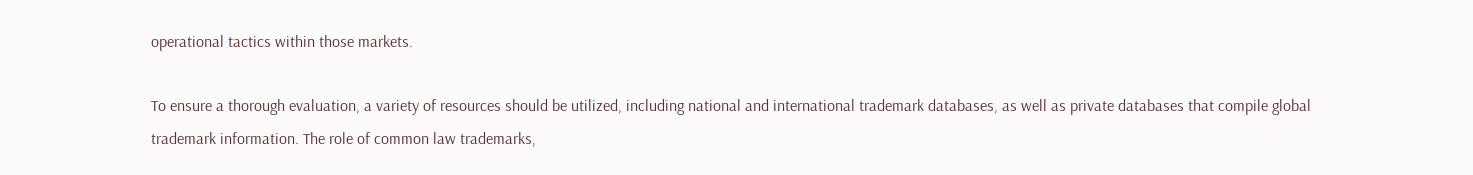operational tactics within those markets.

To ensure a thorough evaluation, a variety of resources should be utilized, including national and international trademark databases, as well as private databases that compile global trademark information. The role of common law trademarks,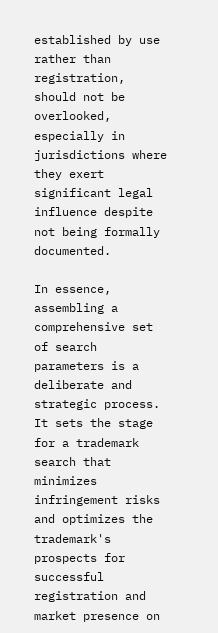established by use rather than registration, should not be overlooked, especially in jurisdictions where they exert significant legal influence despite not being formally documented.

In essence, assembling a comprehensive set of search parameters is a deliberate and strategic process. It sets the stage for a trademark search that minimizes infringement risks and optimizes the trademark's prospects for successful registration and market presence on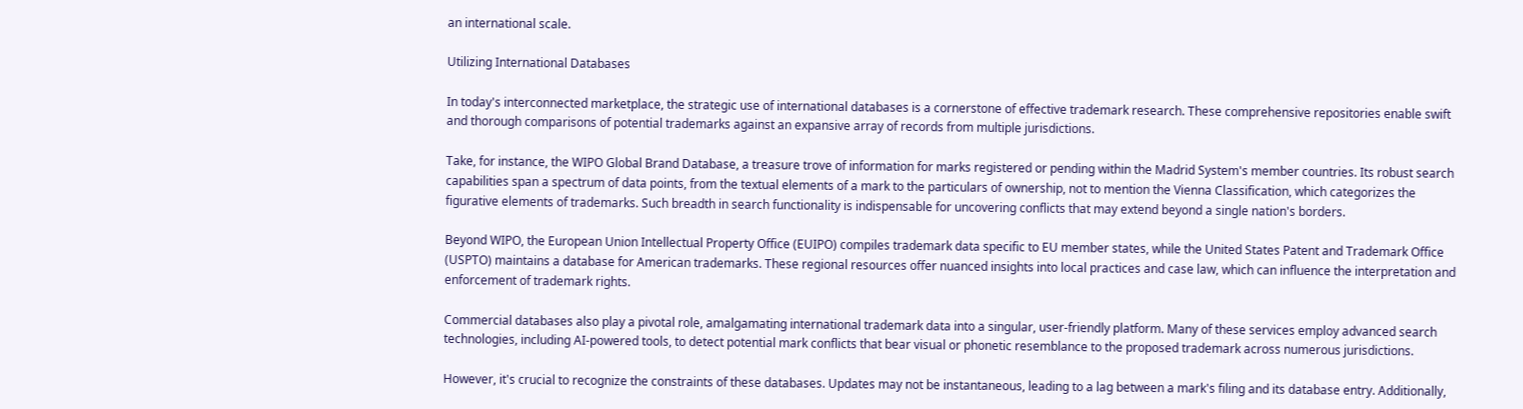an international scale.

Utilizing International Databases

In today's interconnected marketplace, the strategic use of international databases is a cornerstone of effective trademark research. These comprehensive repositories enable swift and thorough comparisons of potential trademarks against an expansive array of records from multiple jurisdictions.

Take, for instance, the WIPO Global Brand Database, a treasure trove of information for marks registered or pending within the Madrid System's member countries. Its robust search capabilities span a spectrum of data points, from the textual elements of a mark to the particulars of ownership, not to mention the Vienna Classification, which categorizes the figurative elements of trademarks. Such breadth in search functionality is indispensable for uncovering conflicts that may extend beyond a single nation's borders.

Beyond WIPO, the European Union Intellectual Property Office (EUIPO) compiles trademark data specific to EU member states, while the United States Patent and Trademark Office (USPTO) maintains a database for American trademarks. These regional resources offer nuanced insights into local practices and case law, which can influence the interpretation and enforcement of trademark rights.

Commercial databases also play a pivotal role, amalgamating international trademark data into a singular, user-friendly platform. Many of these services employ advanced search technologies, including AI-powered tools, to detect potential mark conflicts that bear visual or phonetic resemblance to the proposed trademark across numerous jurisdictions.

However, it's crucial to recognize the constraints of these databases. Updates may not be instantaneous, leading to a lag between a mark's filing and its database entry. Additionally,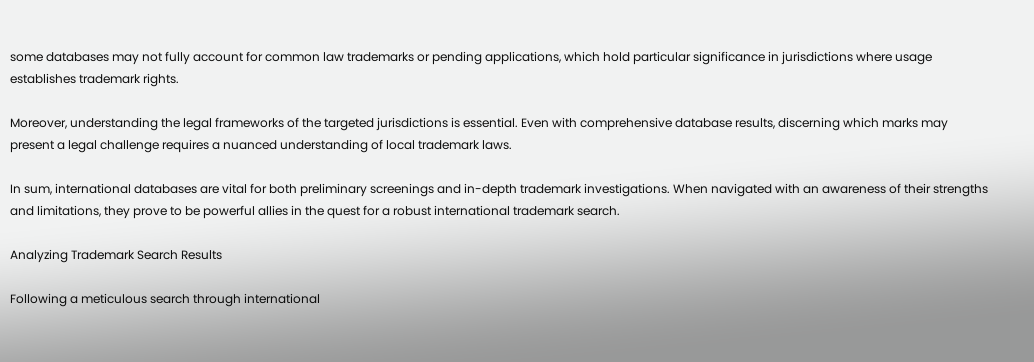some databases may not fully account for common law trademarks or pending applications, which hold particular significance in jurisdictions where usage establishes trademark rights.

Moreover, understanding the legal frameworks of the targeted jurisdictions is essential. Even with comprehensive database results, discerning which marks may present a legal challenge requires a nuanced understanding of local trademark laws.

In sum, international databases are vital for both preliminary screenings and in-depth trademark investigations. When navigated with an awareness of their strengths and limitations, they prove to be powerful allies in the quest for a robust international trademark search.

Analyzing Trademark Search Results

Following a meticulous search through international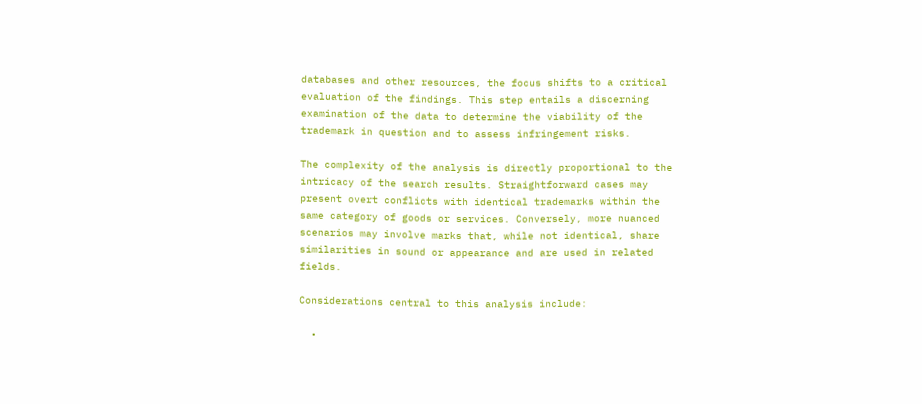databases and other resources, the focus shifts to a critical evaluation of the findings. This step entails a discerning examination of the data to determine the viability of the trademark in question and to assess infringement risks.

The complexity of the analysis is directly proportional to the intricacy of the search results. Straightforward cases may present overt conflicts with identical trademarks within the same category of goods or services. Conversely, more nuanced scenarios may involve marks that, while not identical, share similarities in sound or appearance and are used in related fields.

Considerations central to this analysis include:

  •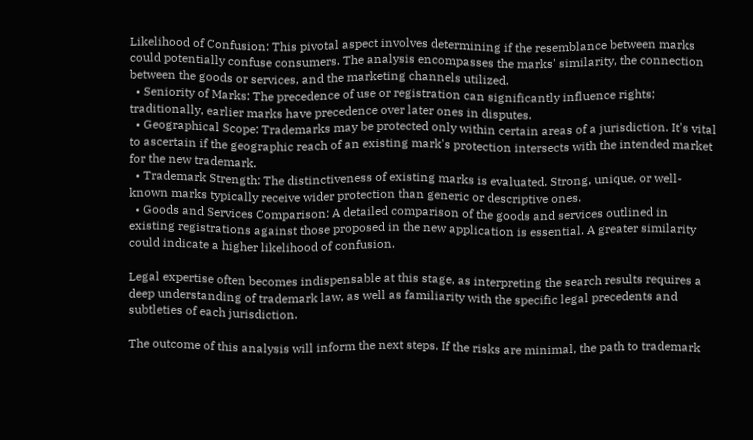Likelihood of Confusion: This pivotal aspect involves determining if the resemblance between marks could potentially confuse consumers. The analysis encompasses the marks' similarity, the connection between the goods or services, and the marketing channels utilized.
  • Seniority of Marks: The precedence of use or registration can significantly influence rights; traditionally, earlier marks have precedence over later ones in disputes.
  • Geographical Scope: Trademarks may be protected only within certain areas of a jurisdiction. It's vital to ascertain if the geographic reach of an existing mark's protection intersects with the intended market for the new trademark.
  • Trademark Strength: The distinctiveness of existing marks is evaluated. Strong, unique, or well-known marks typically receive wider protection than generic or descriptive ones.
  • Goods and Services Comparison: A detailed comparison of the goods and services outlined in existing registrations against those proposed in the new application is essential. A greater similarity could indicate a higher likelihood of confusion.

Legal expertise often becomes indispensable at this stage, as interpreting the search results requires a deep understanding of trademark law, as well as familiarity with the specific legal precedents and subtleties of each jurisdiction.

The outcome of this analysis will inform the next steps. If the risks are minimal, the path to trademark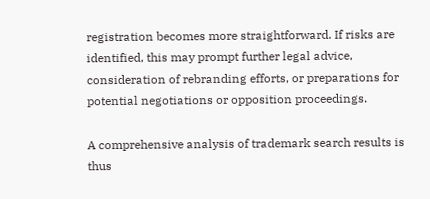registration becomes more straightforward. If risks are identified, this may prompt further legal advice, consideration of rebranding efforts, or preparations for potential negotiations or opposition proceedings.

A comprehensive analysis of trademark search results is thus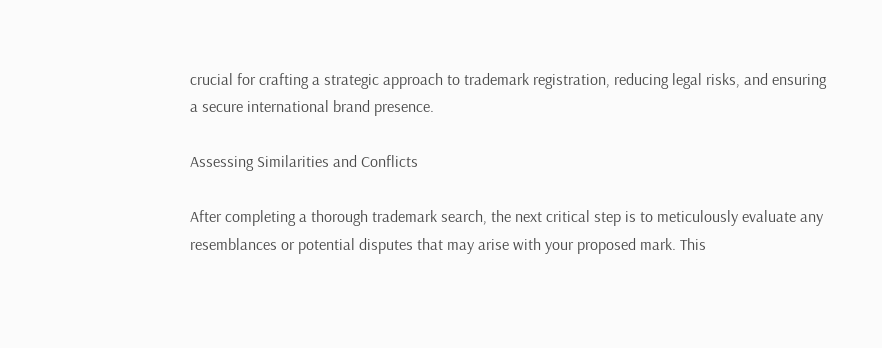crucial for crafting a strategic approach to trademark registration, reducing legal risks, and ensuring a secure international brand presence.

Assessing Similarities and Conflicts

After completing a thorough trademark search, the next critical step is to meticulously evaluate any resemblances or potential disputes that may arise with your proposed mark. This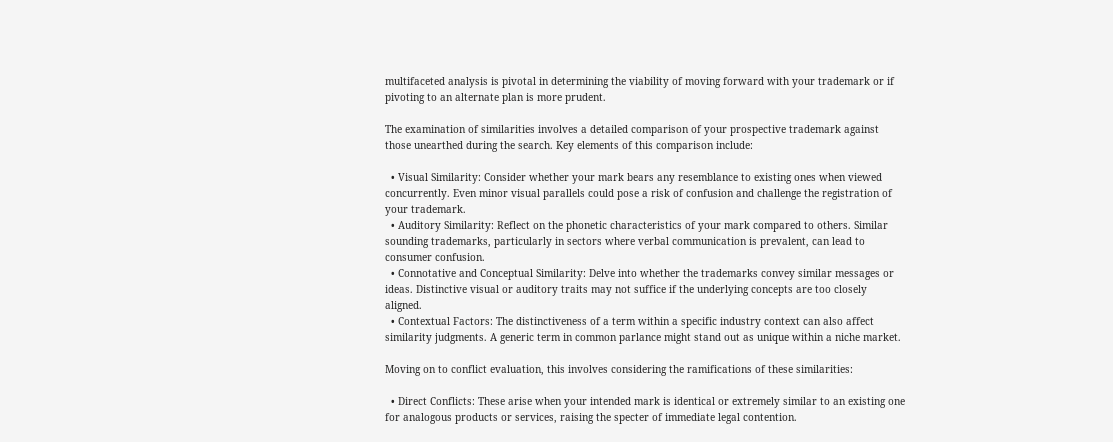multifaceted analysis is pivotal in determining the viability of moving forward with your trademark or if pivoting to an alternate plan is more prudent.

The examination of similarities involves a detailed comparison of your prospective trademark against those unearthed during the search. Key elements of this comparison include:

  • Visual Similarity: Consider whether your mark bears any resemblance to existing ones when viewed concurrently. Even minor visual parallels could pose a risk of confusion and challenge the registration of your trademark.
  • Auditory Similarity: Reflect on the phonetic characteristics of your mark compared to others. Similar sounding trademarks, particularly in sectors where verbal communication is prevalent, can lead to consumer confusion.
  • Connotative and Conceptual Similarity: Delve into whether the trademarks convey similar messages or ideas. Distinctive visual or auditory traits may not suffice if the underlying concepts are too closely aligned.
  • Contextual Factors: The distinctiveness of a term within a specific industry context can also affect similarity judgments. A generic term in common parlance might stand out as unique within a niche market.

Moving on to conflict evaluation, this involves considering the ramifications of these similarities:

  • Direct Conflicts: These arise when your intended mark is identical or extremely similar to an existing one for analogous products or services, raising the specter of immediate legal contention.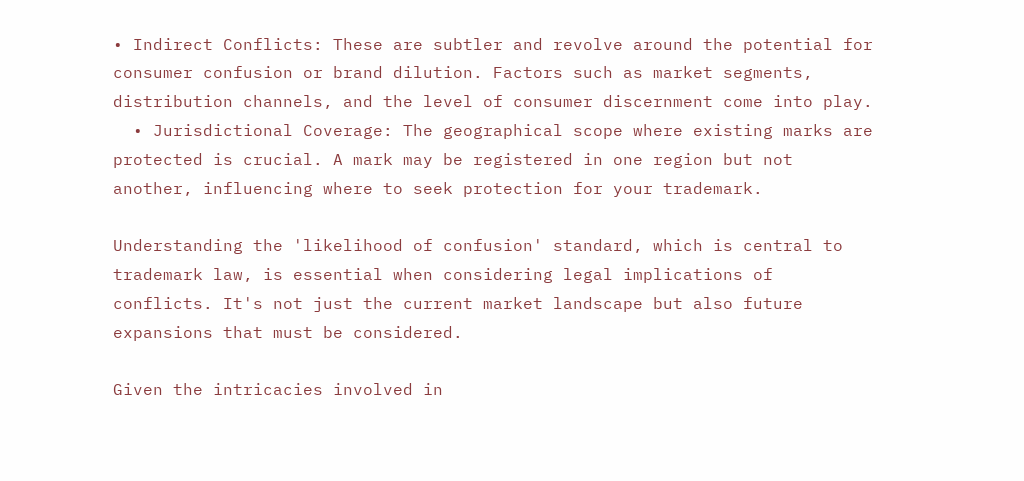• Indirect Conflicts: These are subtler and revolve around the potential for consumer confusion or brand dilution. Factors such as market segments, distribution channels, and the level of consumer discernment come into play.
  • Jurisdictional Coverage: The geographical scope where existing marks are protected is crucial. A mark may be registered in one region but not another, influencing where to seek protection for your trademark.

Understanding the 'likelihood of confusion' standard, which is central to trademark law, is essential when considering legal implications of conflicts. It's not just the current market landscape but also future expansions that must be considered.

Given the intricacies involved in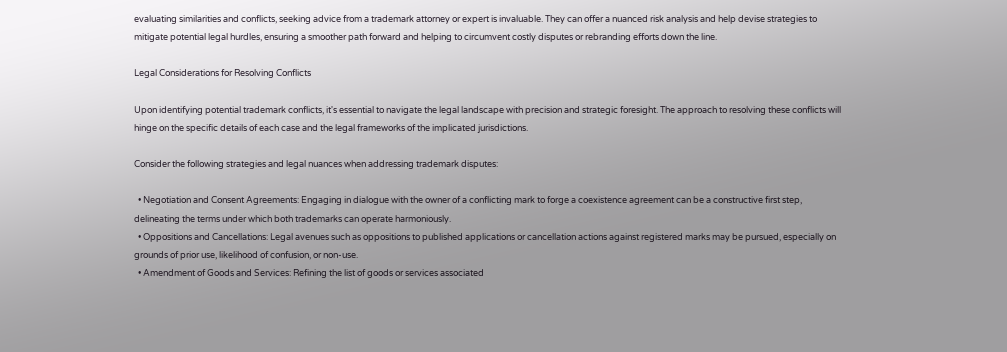evaluating similarities and conflicts, seeking advice from a trademark attorney or expert is invaluable. They can offer a nuanced risk analysis and help devise strategies to mitigate potential legal hurdles, ensuring a smoother path forward and helping to circumvent costly disputes or rebranding efforts down the line.

Legal Considerations for Resolving Conflicts

Upon identifying potential trademark conflicts, it's essential to navigate the legal landscape with precision and strategic foresight. The approach to resolving these conflicts will hinge on the specific details of each case and the legal frameworks of the implicated jurisdictions.

Consider the following strategies and legal nuances when addressing trademark disputes:

  • Negotiation and Consent Agreements: Engaging in dialogue with the owner of a conflicting mark to forge a coexistence agreement can be a constructive first step, delineating the terms under which both trademarks can operate harmoniously.
  • Oppositions and Cancellations: Legal avenues such as oppositions to published applications or cancellation actions against registered marks may be pursued, especially on grounds of prior use, likelihood of confusion, or non-use.
  • Amendment of Goods and Services: Refining the list of goods or services associated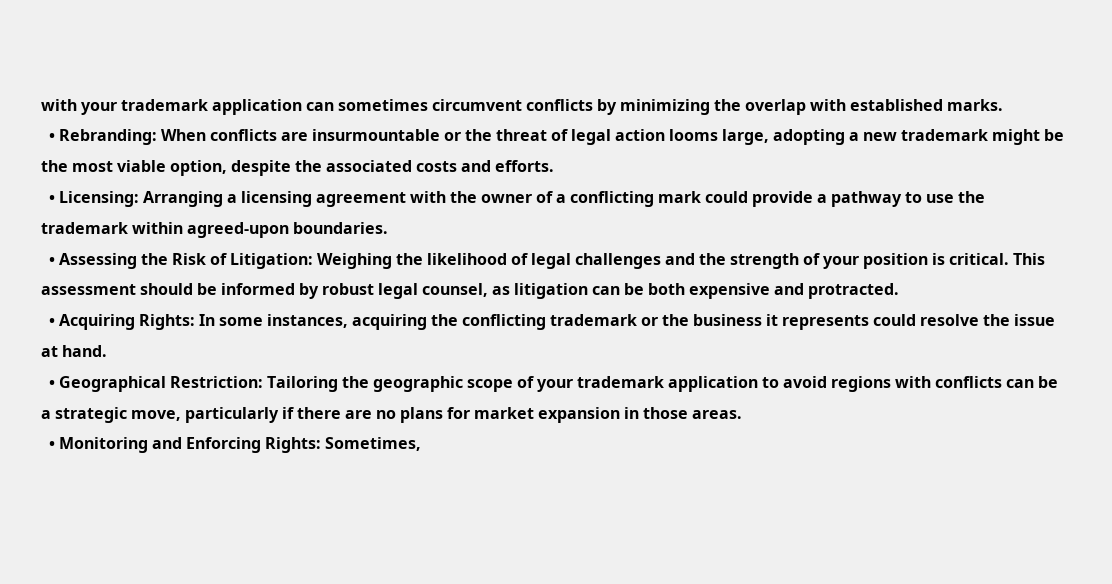with your trademark application can sometimes circumvent conflicts by minimizing the overlap with established marks.
  • Rebranding: When conflicts are insurmountable or the threat of legal action looms large, adopting a new trademark might be the most viable option, despite the associated costs and efforts.
  • Licensing: Arranging a licensing agreement with the owner of a conflicting mark could provide a pathway to use the trademark within agreed-upon boundaries.
  • Assessing the Risk of Litigation: Weighing the likelihood of legal challenges and the strength of your position is critical. This assessment should be informed by robust legal counsel, as litigation can be both expensive and protracted.
  • Acquiring Rights: In some instances, acquiring the conflicting trademark or the business it represents could resolve the issue at hand.
  • Geographical Restriction: Tailoring the geographic scope of your trademark application to avoid regions with conflicts can be a strategic move, particularly if there are no plans for market expansion in those areas.
  • Monitoring and Enforcing Rights: Sometimes,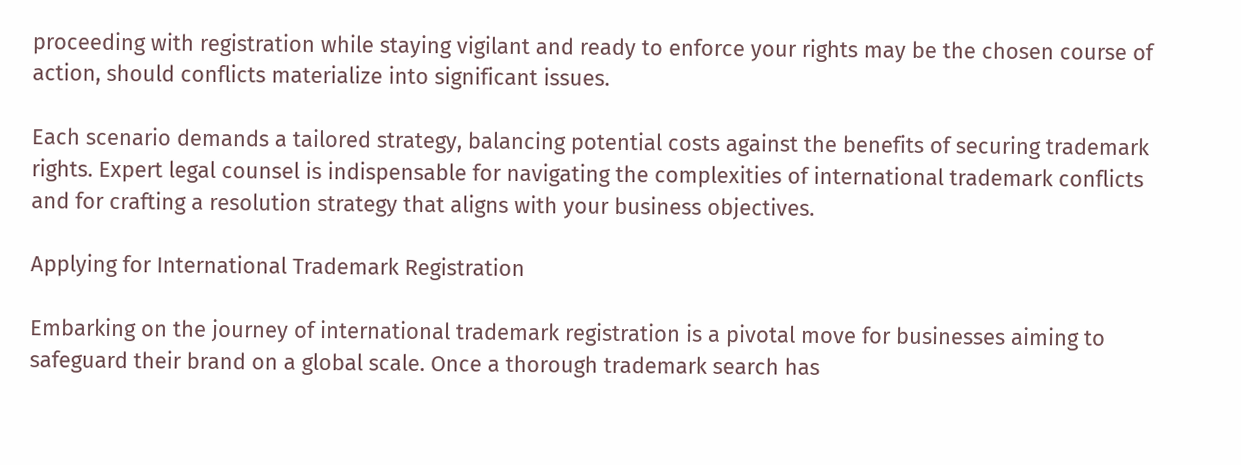proceeding with registration while staying vigilant and ready to enforce your rights may be the chosen course of action, should conflicts materialize into significant issues.

Each scenario demands a tailored strategy, balancing potential costs against the benefits of securing trademark rights. Expert legal counsel is indispensable for navigating the complexities of international trademark conflicts and for crafting a resolution strategy that aligns with your business objectives.

Applying for International Trademark Registration

Embarking on the journey of international trademark registration is a pivotal move for businesses aiming to safeguard their brand on a global scale. Once a thorough trademark search has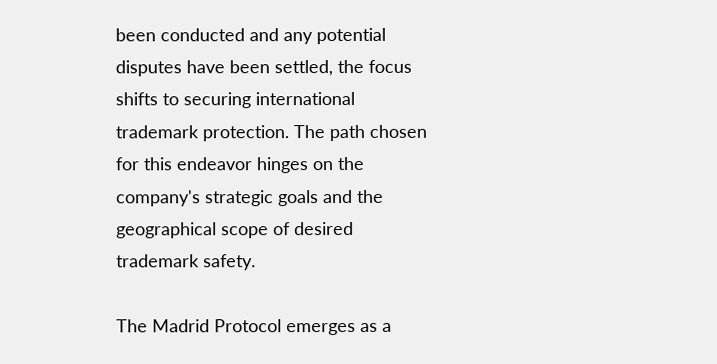been conducted and any potential disputes have been settled, the focus shifts to securing international trademark protection. The path chosen for this endeavor hinges on the company's strategic goals and the geographical scope of desired trademark safety.

The Madrid Protocol emerges as a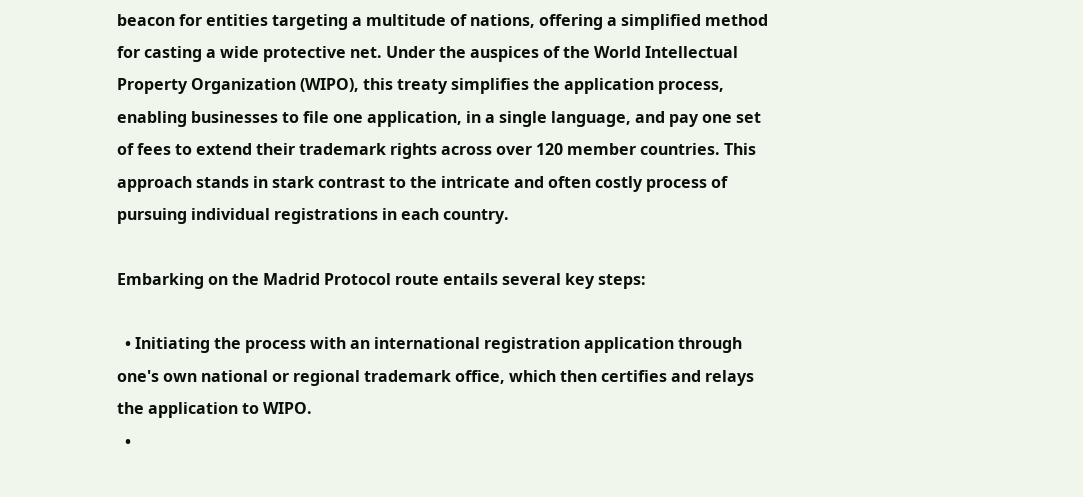beacon for entities targeting a multitude of nations, offering a simplified method for casting a wide protective net. Under the auspices of the World Intellectual Property Organization (WIPO), this treaty simplifies the application process, enabling businesses to file one application, in a single language, and pay one set of fees to extend their trademark rights across over 120 member countries. This approach stands in stark contrast to the intricate and often costly process of pursuing individual registrations in each country.

Embarking on the Madrid Protocol route entails several key steps:

  • Initiating the process with an international registration application through one's own national or regional trademark office, which then certifies and relays the application to WIPO.
  •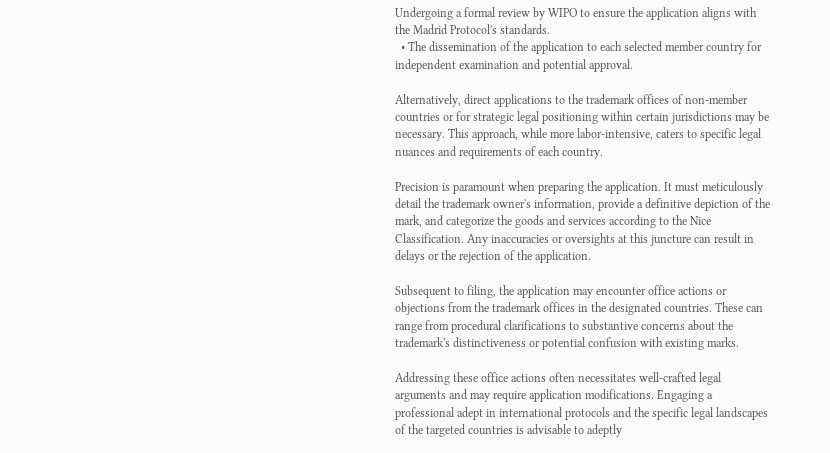Undergoing a formal review by WIPO to ensure the application aligns with the Madrid Protocol's standards.
  • The dissemination of the application to each selected member country for independent examination and potential approval.

Alternatively, direct applications to the trademark offices of non-member countries or for strategic legal positioning within certain jurisdictions may be necessary. This approach, while more labor-intensive, caters to specific legal nuances and requirements of each country.

Precision is paramount when preparing the application. It must meticulously detail the trademark owner's information, provide a definitive depiction of the mark, and categorize the goods and services according to the Nice Classification. Any inaccuracies or oversights at this juncture can result in delays or the rejection of the application.

Subsequent to filing, the application may encounter office actions or objections from the trademark offices in the designated countries. These can range from procedural clarifications to substantive concerns about the trademark's distinctiveness or potential confusion with existing marks.

Addressing these office actions often necessitates well-crafted legal arguments and may require application modifications. Engaging a professional adept in international protocols and the specific legal landscapes of the targeted countries is advisable to adeptly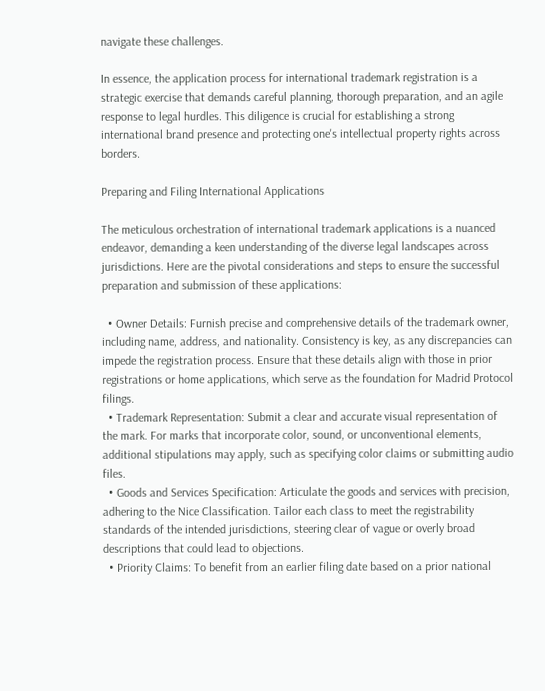navigate these challenges.

In essence, the application process for international trademark registration is a strategic exercise that demands careful planning, thorough preparation, and an agile response to legal hurdles. This diligence is crucial for establishing a strong international brand presence and protecting one's intellectual property rights across borders.

Preparing and Filing International Applications

The meticulous orchestration of international trademark applications is a nuanced endeavor, demanding a keen understanding of the diverse legal landscapes across jurisdictions. Here are the pivotal considerations and steps to ensure the successful preparation and submission of these applications:

  • Owner Details: Furnish precise and comprehensive details of the trademark owner, including name, address, and nationality. Consistency is key, as any discrepancies can impede the registration process. Ensure that these details align with those in prior registrations or home applications, which serve as the foundation for Madrid Protocol filings.
  • Trademark Representation: Submit a clear and accurate visual representation of the mark. For marks that incorporate color, sound, or unconventional elements, additional stipulations may apply, such as specifying color claims or submitting audio files.
  • Goods and Services Specification: Articulate the goods and services with precision, adhering to the Nice Classification. Tailor each class to meet the registrability standards of the intended jurisdictions, steering clear of vague or overly broad descriptions that could lead to objections.
  • Priority Claims: To benefit from an earlier filing date based on a prior national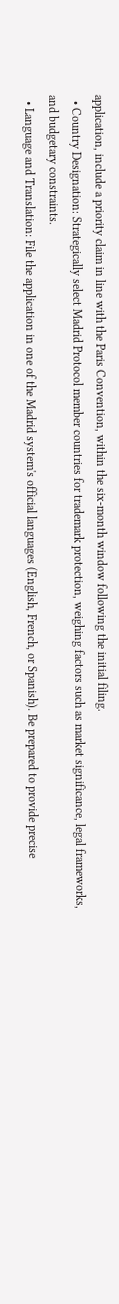application, include a priority claim in line with the Paris Convention, within the six-month window following the initial filing.
  • Country Designation: Strategically select Madrid Protocol member countries for trademark protection, weighing factors such as market significance, legal frameworks, and budgetary constraints.
  • Language and Translation: File the application in one of the Madrid system's official languages (English, French, or Spanish). Be prepared to provide precise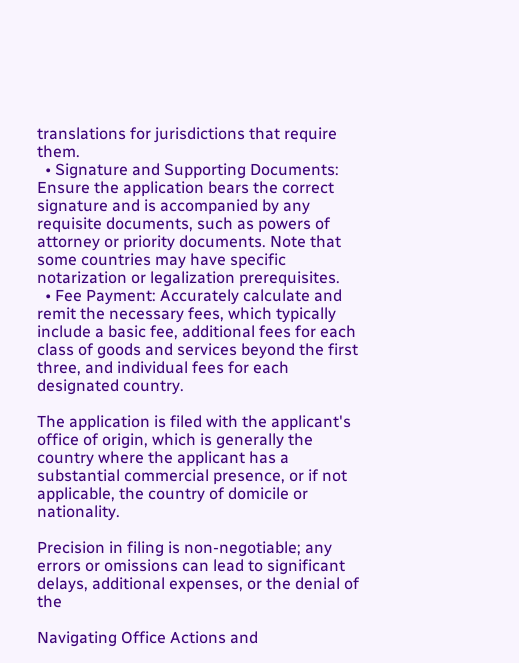translations for jurisdictions that require them.
  • Signature and Supporting Documents: Ensure the application bears the correct signature and is accompanied by any requisite documents, such as powers of attorney or priority documents. Note that some countries may have specific notarization or legalization prerequisites.
  • Fee Payment: Accurately calculate and remit the necessary fees, which typically include a basic fee, additional fees for each class of goods and services beyond the first three, and individual fees for each designated country.

The application is filed with the applicant's office of origin, which is generally the country where the applicant has a substantial commercial presence, or if not applicable, the country of domicile or nationality.

Precision in filing is non-negotiable; any errors or omissions can lead to significant delays, additional expenses, or the denial of the

Navigating Office Actions and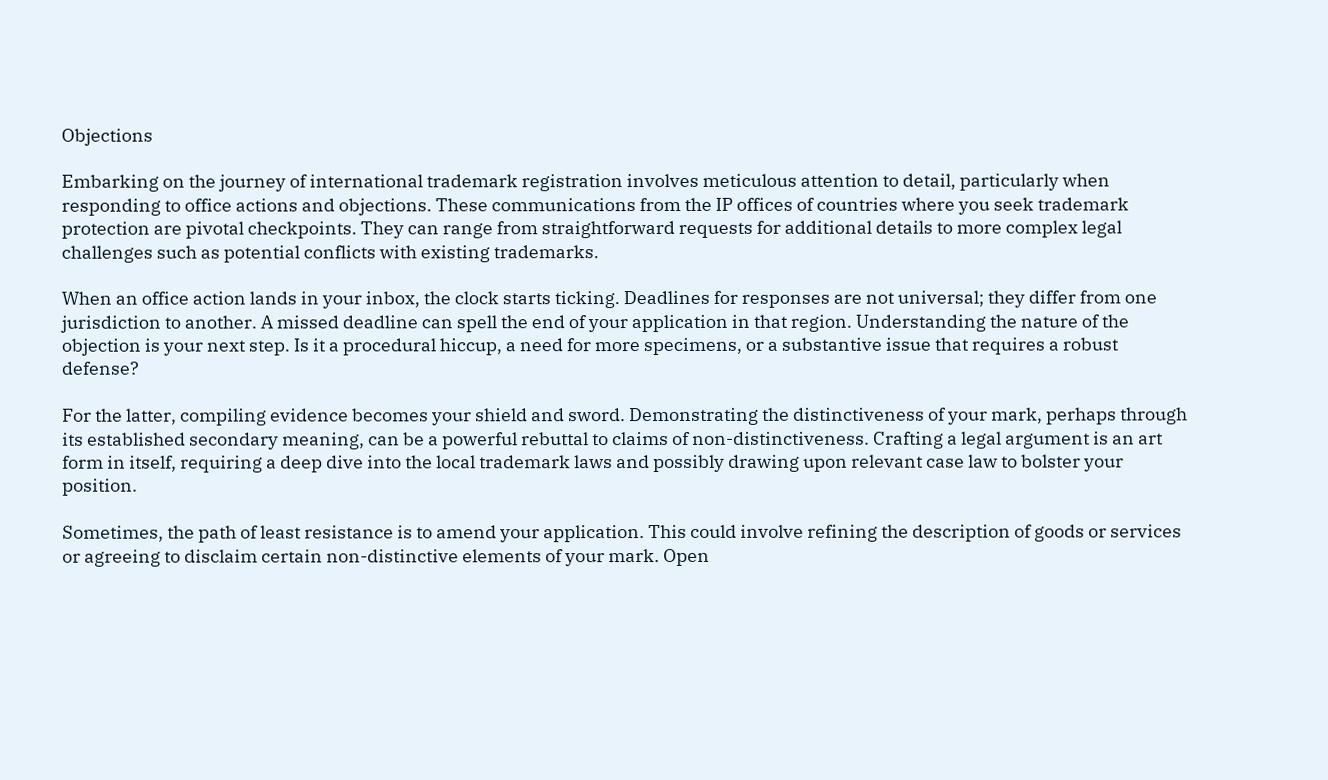Objections

Embarking on the journey of international trademark registration involves meticulous attention to detail, particularly when responding to office actions and objections. These communications from the IP offices of countries where you seek trademark protection are pivotal checkpoints. They can range from straightforward requests for additional details to more complex legal challenges such as potential conflicts with existing trademarks.

When an office action lands in your inbox, the clock starts ticking. Deadlines for responses are not universal; they differ from one jurisdiction to another. A missed deadline can spell the end of your application in that region. Understanding the nature of the objection is your next step. Is it a procedural hiccup, a need for more specimens, or a substantive issue that requires a robust defense?

For the latter, compiling evidence becomes your shield and sword. Demonstrating the distinctiveness of your mark, perhaps through its established secondary meaning, can be a powerful rebuttal to claims of non-distinctiveness. Crafting a legal argument is an art form in itself, requiring a deep dive into the local trademark laws and possibly drawing upon relevant case law to bolster your position.

Sometimes, the path of least resistance is to amend your application. This could involve refining the description of goods or services or agreeing to disclaim certain non-distinctive elements of your mark. Open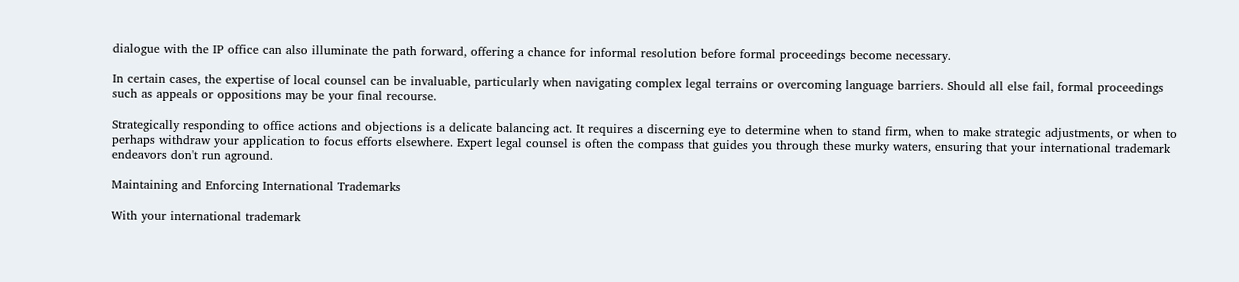dialogue with the IP office can also illuminate the path forward, offering a chance for informal resolution before formal proceedings become necessary.

In certain cases, the expertise of local counsel can be invaluable, particularly when navigating complex legal terrains or overcoming language barriers. Should all else fail, formal proceedings such as appeals or oppositions may be your final recourse.

Strategically responding to office actions and objections is a delicate balancing act. It requires a discerning eye to determine when to stand firm, when to make strategic adjustments, or when to perhaps withdraw your application to focus efforts elsewhere. Expert legal counsel is often the compass that guides you through these murky waters, ensuring that your international trademark endeavors don't run aground.

Maintaining and Enforcing International Trademarks

With your international trademark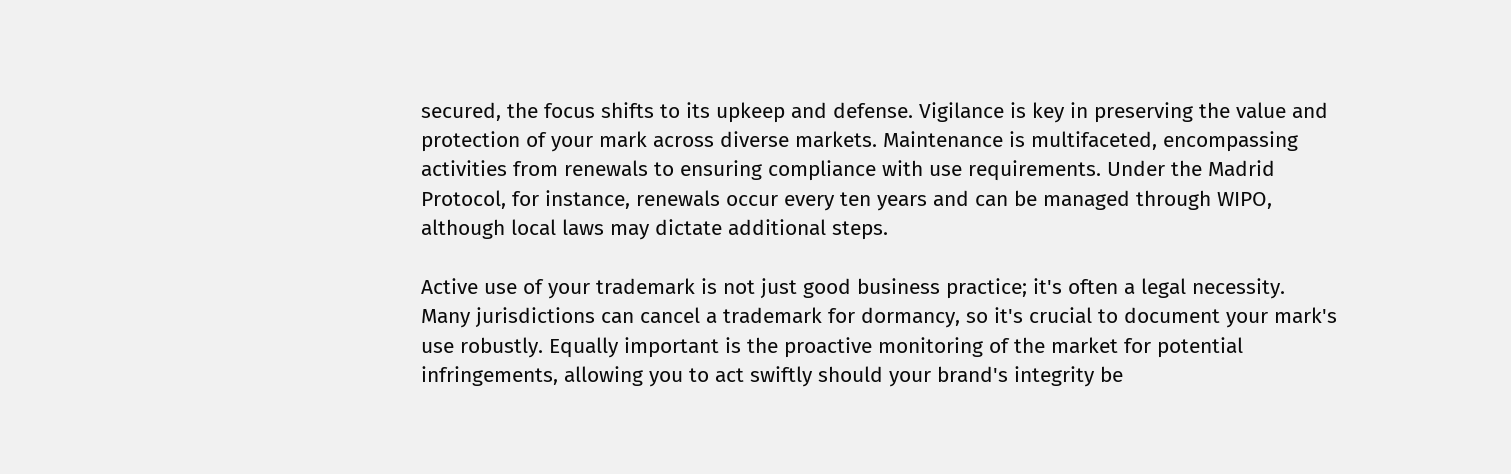secured, the focus shifts to its upkeep and defense. Vigilance is key in preserving the value and protection of your mark across diverse markets. Maintenance is multifaceted, encompassing activities from renewals to ensuring compliance with use requirements. Under the Madrid Protocol, for instance, renewals occur every ten years and can be managed through WIPO, although local laws may dictate additional steps.

Active use of your trademark is not just good business practice; it's often a legal necessity. Many jurisdictions can cancel a trademark for dormancy, so it's crucial to document your mark's use robustly. Equally important is the proactive monitoring of the market for potential infringements, allowing you to act swiftly should your brand's integrity be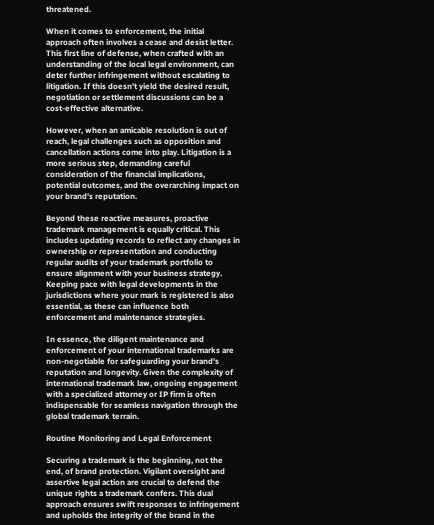threatened.

When it comes to enforcement, the initial approach often involves a cease and desist letter. This first line of defense, when crafted with an understanding of the local legal environment, can deter further infringement without escalating to litigation. If this doesn't yield the desired result, negotiation or settlement discussions can be a cost-effective alternative.

However, when an amicable resolution is out of reach, legal challenges such as opposition and cancellation actions come into play. Litigation is a more serious step, demanding careful consideration of the financial implications, potential outcomes, and the overarching impact on your brand's reputation.

Beyond these reactive measures, proactive trademark management is equally critical. This includes updating records to reflect any changes in ownership or representation and conducting regular audits of your trademark portfolio to ensure alignment with your business strategy. Keeping pace with legal developments in the jurisdictions where your mark is registered is also essential, as these can influence both enforcement and maintenance strategies.

In essence, the diligent maintenance and enforcement of your international trademarks are non-negotiable for safeguarding your brand's reputation and longevity. Given the complexity of international trademark law, ongoing engagement with a specialized attorney or IP firm is often indispensable for seamless navigation through the global trademark terrain.

Routine Monitoring and Legal Enforcement

Securing a trademark is the beginning, not the end, of brand protection. Vigilant oversight and assertive legal action are crucial to defend the unique rights a trademark confers. This dual approach ensures swift responses to infringement and upholds the integrity of the brand in the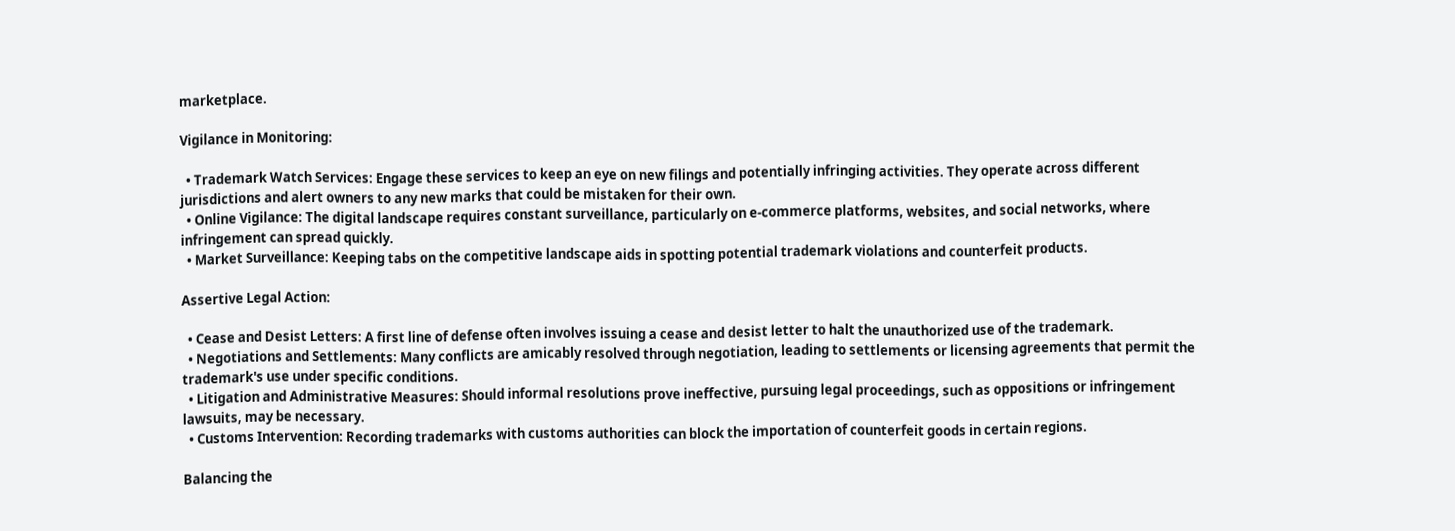marketplace.

Vigilance in Monitoring:

  • Trademark Watch Services: Engage these services to keep an eye on new filings and potentially infringing activities. They operate across different jurisdictions and alert owners to any new marks that could be mistaken for their own.
  • Online Vigilance: The digital landscape requires constant surveillance, particularly on e-commerce platforms, websites, and social networks, where infringement can spread quickly.
  • Market Surveillance: Keeping tabs on the competitive landscape aids in spotting potential trademark violations and counterfeit products.

Assertive Legal Action:

  • Cease and Desist Letters: A first line of defense often involves issuing a cease and desist letter to halt the unauthorized use of the trademark.
  • Negotiations and Settlements: Many conflicts are amicably resolved through negotiation, leading to settlements or licensing agreements that permit the trademark's use under specific conditions.
  • Litigation and Administrative Measures: Should informal resolutions prove ineffective, pursuing legal proceedings, such as oppositions or infringement lawsuits, may be necessary.
  • Customs Intervention: Recording trademarks with customs authorities can block the importation of counterfeit goods in certain regions.

Balancing the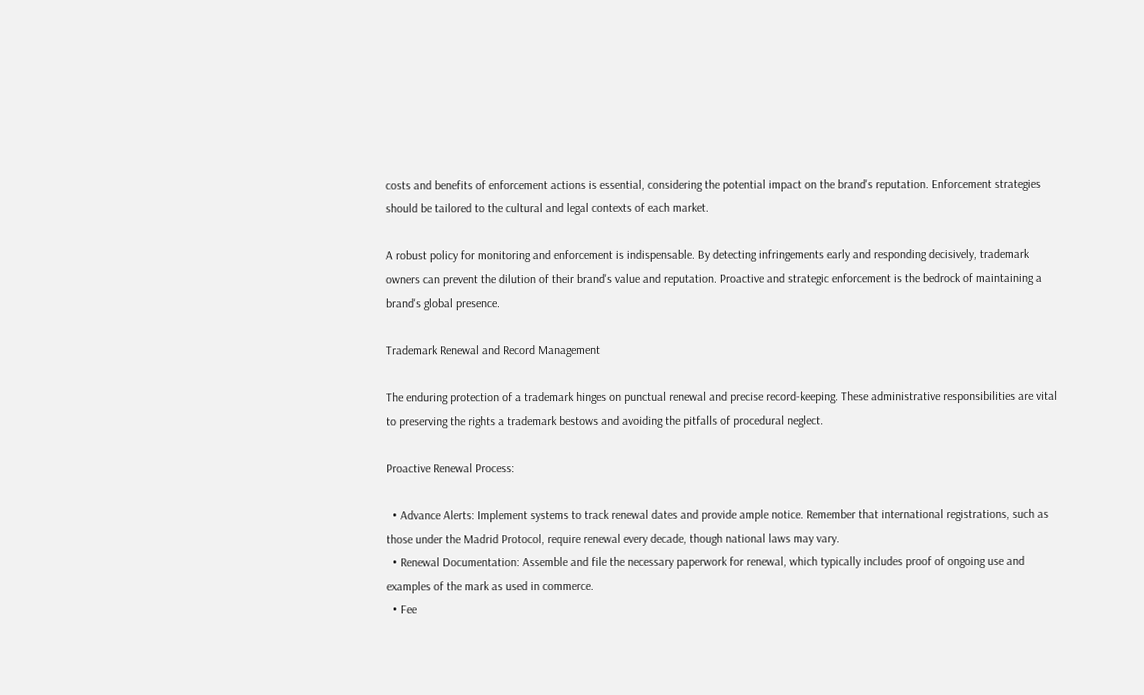costs and benefits of enforcement actions is essential, considering the potential impact on the brand's reputation. Enforcement strategies should be tailored to the cultural and legal contexts of each market.

A robust policy for monitoring and enforcement is indispensable. By detecting infringements early and responding decisively, trademark owners can prevent the dilution of their brand's value and reputation. Proactive and strategic enforcement is the bedrock of maintaining a brand's global presence.

Trademark Renewal and Record Management

The enduring protection of a trademark hinges on punctual renewal and precise record-keeping. These administrative responsibilities are vital to preserving the rights a trademark bestows and avoiding the pitfalls of procedural neglect.

Proactive Renewal Process:

  • Advance Alerts: Implement systems to track renewal dates and provide ample notice. Remember that international registrations, such as those under the Madrid Protocol, require renewal every decade, though national laws may vary.
  • Renewal Documentation: Assemble and file the necessary paperwork for renewal, which typically includes proof of ongoing use and examples of the mark as used in commerce.
  • Fee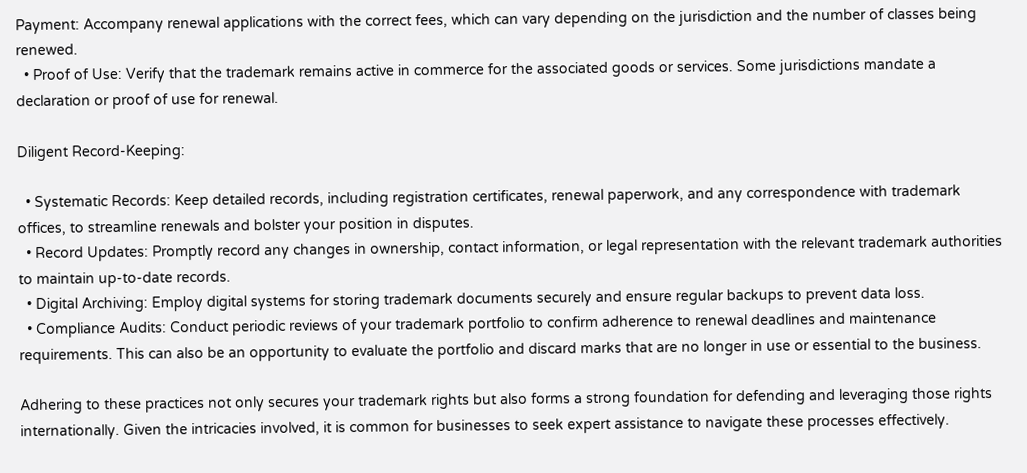Payment: Accompany renewal applications with the correct fees, which can vary depending on the jurisdiction and the number of classes being renewed.
  • Proof of Use: Verify that the trademark remains active in commerce for the associated goods or services. Some jurisdictions mandate a declaration or proof of use for renewal.

Diligent Record-Keeping:

  • Systematic Records: Keep detailed records, including registration certificates, renewal paperwork, and any correspondence with trademark offices, to streamline renewals and bolster your position in disputes.
  • Record Updates: Promptly record any changes in ownership, contact information, or legal representation with the relevant trademark authorities to maintain up-to-date records.
  • Digital Archiving: Employ digital systems for storing trademark documents securely and ensure regular backups to prevent data loss.
  • Compliance Audits: Conduct periodic reviews of your trademark portfolio to confirm adherence to renewal deadlines and maintenance requirements. This can also be an opportunity to evaluate the portfolio and discard marks that are no longer in use or essential to the business.

Adhering to these practices not only secures your trademark rights but also forms a strong foundation for defending and leveraging those rights internationally. Given the intricacies involved, it is common for businesses to seek expert assistance to navigate these processes effectively.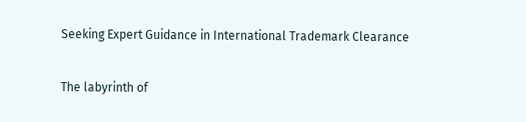Seeking Expert Guidance in International Trademark Clearance

The labyrinth of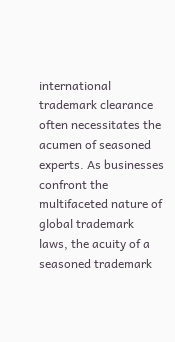international trademark clearance often necessitates the acumen of seasoned experts. As businesses confront the multifaceted nature of global trademark laws, the acuity of a seasoned trademark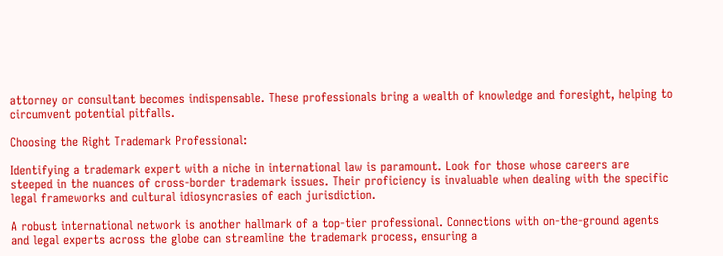attorney or consultant becomes indispensable. These professionals bring a wealth of knowledge and foresight, helping to circumvent potential pitfalls.

Choosing the Right Trademark Professional:

Identifying a trademark expert with a niche in international law is paramount. Look for those whose careers are steeped in the nuances of cross-border trademark issues. Their proficiency is invaluable when dealing with the specific legal frameworks and cultural idiosyncrasies of each jurisdiction.

A robust international network is another hallmark of a top-tier professional. Connections with on-the-ground agents and legal experts across the globe can streamline the trademark process, ensuring a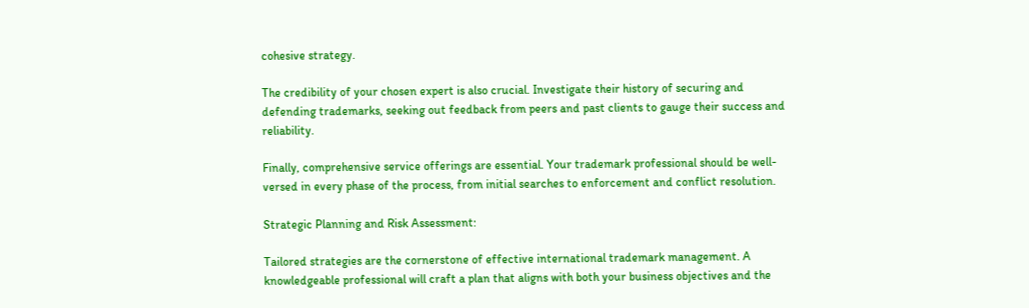cohesive strategy.

The credibility of your chosen expert is also crucial. Investigate their history of securing and defending trademarks, seeking out feedback from peers and past clients to gauge their success and reliability.

Finally, comprehensive service offerings are essential. Your trademark professional should be well-versed in every phase of the process, from initial searches to enforcement and conflict resolution.

Strategic Planning and Risk Assessment:

Tailored strategies are the cornerstone of effective international trademark management. A knowledgeable professional will craft a plan that aligns with both your business objectives and the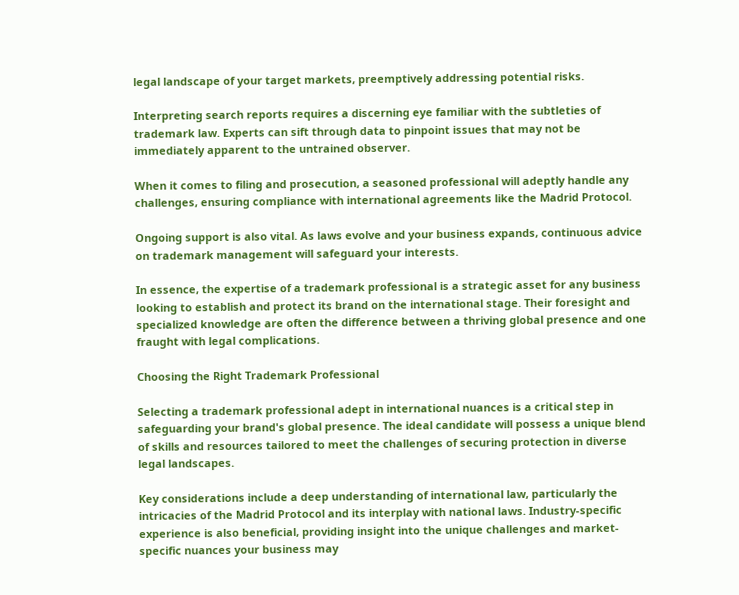legal landscape of your target markets, preemptively addressing potential risks.

Interpreting search reports requires a discerning eye familiar with the subtleties of trademark law. Experts can sift through data to pinpoint issues that may not be immediately apparent to the untrained observer.

When it comes to filing and prosecution, a seasoned professional will adeptly handle any challenges, ensuring compliance with international agreements like the Madrid Protocol.

Ongoing support is also vital. As laws evolve and your business expands, continuous advice on trademark management will safeguard your interests.

In essence, the expertise of a trademark professional is a strategic asset for any business looking to establish and protect its brand on the international stage. Their foresight and specialized knowledge are often the difference between a thriving global presence and one fraught with legal complications.

Choosing the Right Trademark Professional

Selecting a trademark professional adept in international nuances is a critical step in safeguarding your brand's global presence. The ideal candidate will possess a unique blend of skills and resources tailored to meet the challenges of securing protection in diverse legal landscapes.

Key considerations include a deep understanding of international law, particularly the intricacies of the Madrid Protocol and its interplay with national laws. Industry-specific experience is also beneficial, providing insight into the unique challenges and market-specific nuances your business may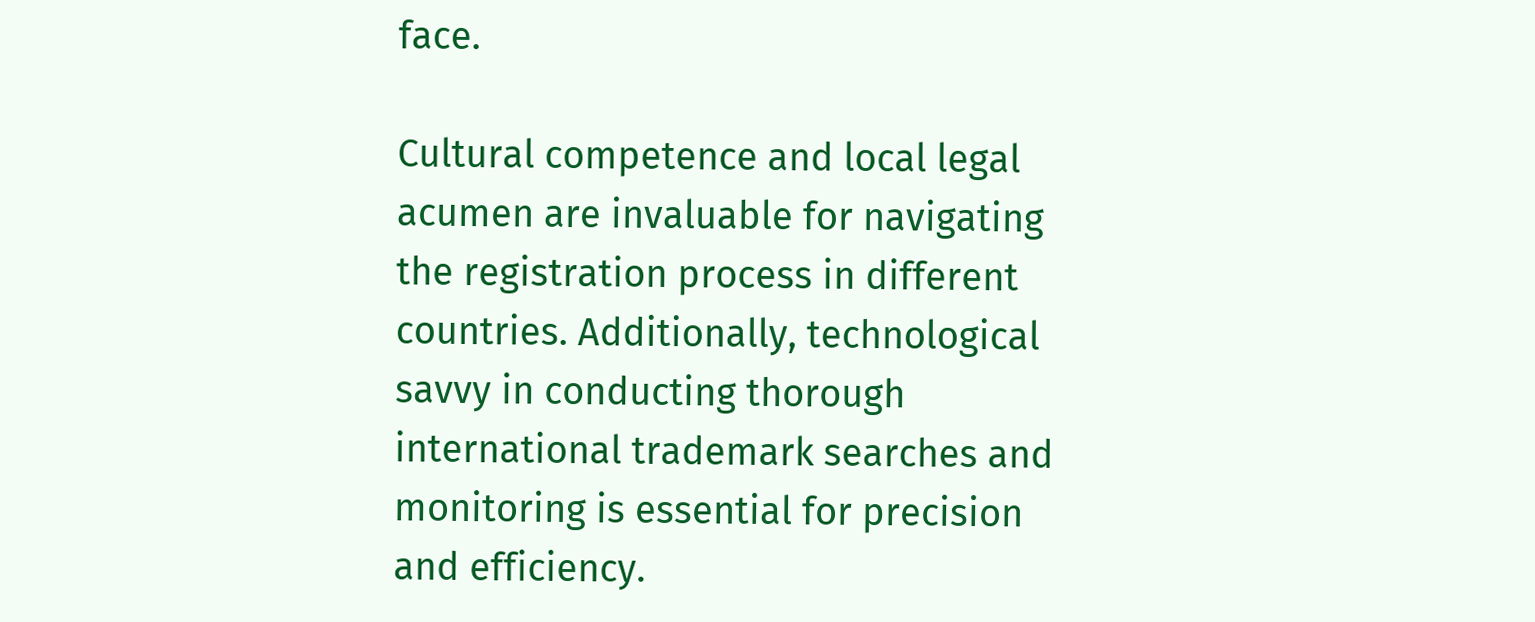face.

Cultural competence and local legal acumen are invaluable for navigating the registration process in different countries. Additionally, technological savvy in conducting thorough international trademark searches and monitoring is essential for precision and efficiency.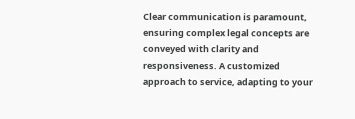Clear communication is paramount, ensuring complex legal concepts are conveyed with clarity and responsiveness. A customized approach to service, adapting to your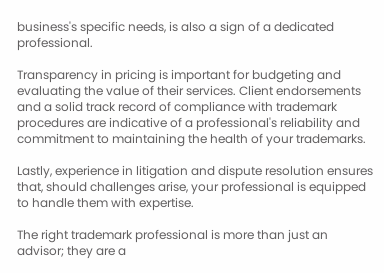business's specific needs, is also a sign of a dedicated professional.

Transparency in pricing is important for budgeting and evaluating the value of their services. Client endorsements and a solid track record of compliance with trademark procedures are indicative of a professional's reliability and commitment to maintaining the health of your trademarks.

Lastly, experience in litigation and dispute resolution ensures that, should challenges arise, your professional is equipped to handle them with expertise.

The right trademark professional is more than just an advisor; they are a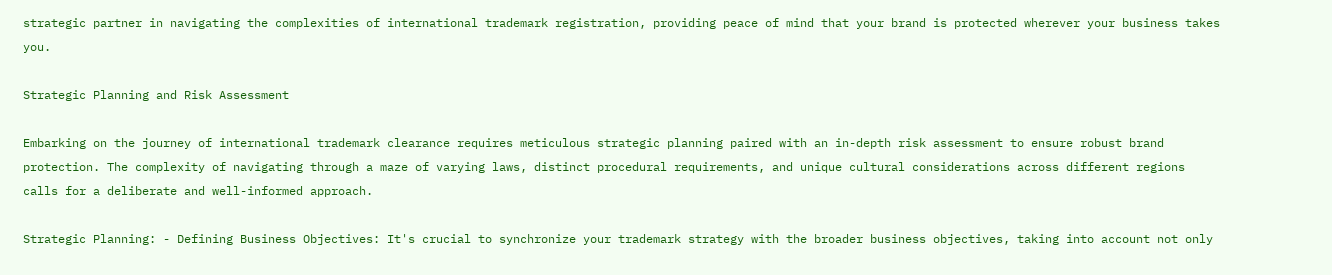strategic partner in navigating the complexities of international trademark registration, providing peace of mind that your brand is protected wherever your business takes you.

Strategic Planning and Risk Assessment

Embarking on the journey of international trademark clearance requires meticulous strategic planning paired with an in-depth risk assessment to ensure robust brand protection. The complexity of navigating through a maze of varying laws, distinct procedural requirements, and unique cultural considerations across different regions calls for a deliberate and well-informed approach.

Strategic Planning: - Defining Business Objectives: It's crucial to synchronize your trademark strategy with the broader business objectives, taking into account not only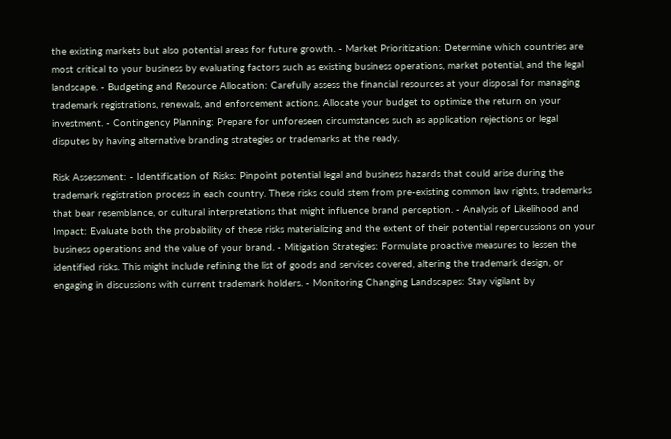the existing markets but also potential areas for future growth. - Market Prioritization: Determine which countries are most critical to your business by evaluating factors such as existing business operations, market potential, and the legal landscape. - Budgeting and Resource Allocation: Carefully assess the financial resources at your disposal for managing trademark registrations, renewals, and enforcement actions. Allocate your budget to optimize the return on your investment. - Contingency Planning: Prepare for unforeseen circumstances such as application rejections or legal disputes by having alternative branding strategies or trademarks at the ready.

Risk Assessment: - Identification of Risks: Pinpoint potential legal and business hazards that could arise during the trademark registration process in each country. These risks could stem from pre-existing common law rights, trademarks that bear resemblance, or cultural interpretations that might influence brand perception. - Analysis of Likelihood and Impact: Evaluate both the probability of these risks materializing and the extent of their potential repercussions on your business operations and the value of your brand. - Mitigation Strategies: Formulate proactive measures to lessen the identified risks. This might include refining the list of goods and services covered, altering the trademark design, or engaging in discussions with current trademark holders. - Monitoring Changing Landscapes: Stay vigilant by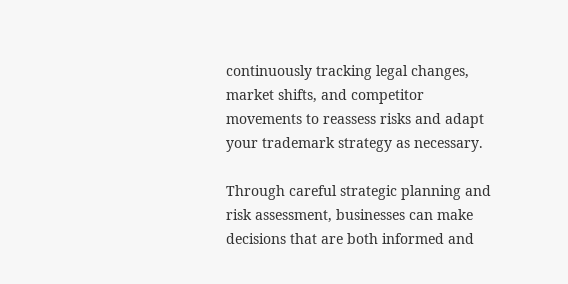continuously tracking legal changes, market shifts, and competitor movements to reassess risks and adapt your trademark strategy as necessary.

Through careful strategic planning and risk assessment, businesses can make decisions that are both informed and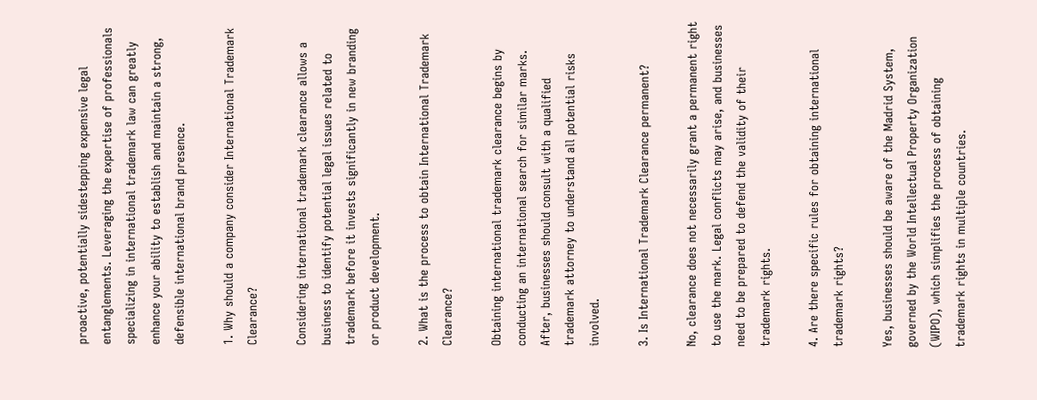proactive, potentially sidestepping expensive legal entanglements. Leveraging the expertise of professionals specializing in international trademark law can greatly enhance your ability to establish and maintain a strong, defensible international brand presence.

1. Why should a company consider International Trademark Clearance?

Considering international trademark clearance allows a business to identify potential legal issues related to trademark before it invests significantly in new branding or product development.

2. What is the process to obtain International Trademark Clearance?

Obtaining international trademark clearance begins by conducting an international search for similar marks. After, businesses should consult with a qualified trademark attorney to understand all potential risks involved.

3. Is International Trademark Clearance permanent?

No, clearance does not necessarily grant a permanent right to use the mark. Legal conflicts may arise, and businesses need to be prepared to defend the validity of their trademark rights.

4. Are there specific rules for obtaining international trademark rights?

Yes, businesses should be aware of the Madrid System, governed by the World Intellectual Property Organization (WIPO), which simplifies the process of obtaining trademark rights in multiple countries.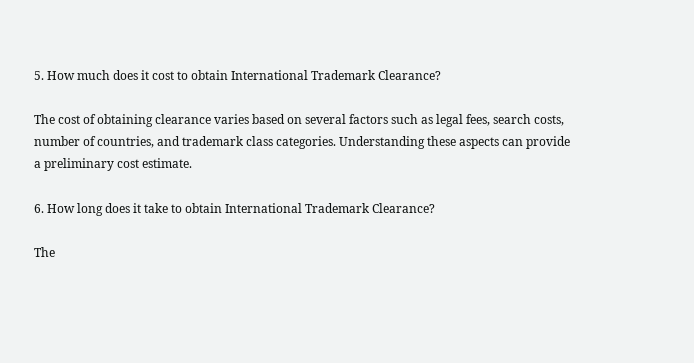5. How much does it cost to obtain International Trademark Clearance?

The cost of obtaining clearance varies based on several factors such as legal fees, search costs, number of countries, and trademark class categories. Understanding these aspects can provide a preliminary cost estimate.

6. How long does it take to obtain International Trademark Clearance?

The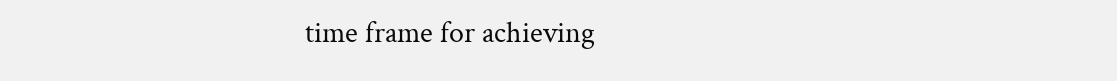time frame for achieving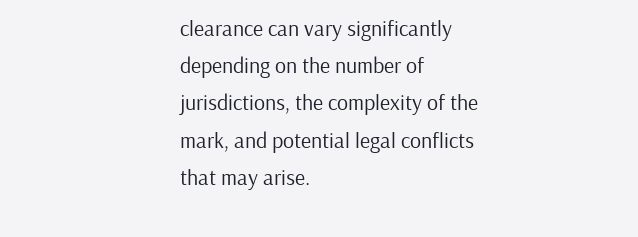clearance can vary significantly depending on the number of jurisdictions, the complexity of the mark, and potential legal conflicts that may arise.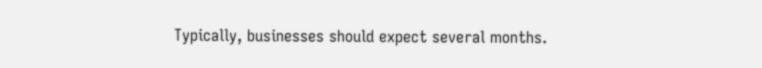Typically, businesses should expect several months.